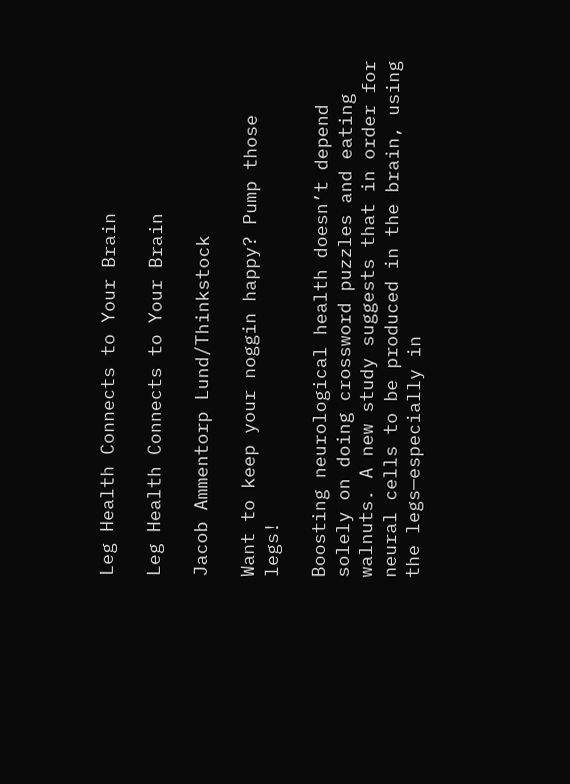Leg Health Connects to Your Brain

Leg Health Connects to Your Brain

Jacob Ammentorp Lund/Thinkstock

Want to keep your noggin happy? Pump those legs!

Boosting neurological health doesn’t depend solely on doing crossword puzzles and eating walnuts. A new study suggests that in order for neural cells to be produced in the brain, using the legs—especially in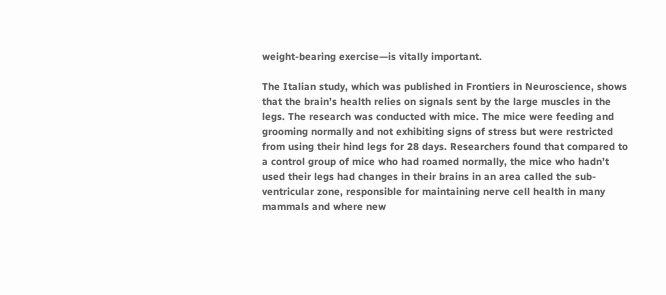weight-bearing exercise—is vitally important.

The Italian study, which was published in Frontiers in Neuroscience, shows that the brain’s health relies on signals sent by the large muscles in the legs. The research was conducted with mice. The mice were feeding and grooming normally and not exhibiting signs of stress but were restricted from using their hind legs for 28 days. Researchers found that compared to a control group of mice who had roamed normally, the mice who hadn’t used their legs had changes in their brains in an area called the sub-ventricular zone, responsible for maintaining nerve cell health in many mammals and where new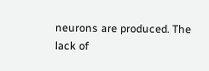neurons are produced. The lack of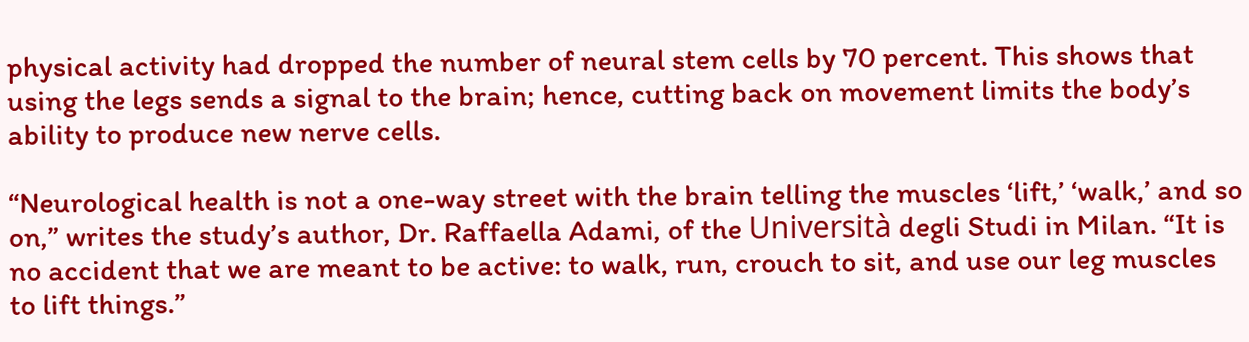physical activity had dropped the number of neural stem cells by 70 percent. This shows that using the legs sends a signal to the brain; hence, cutting back on movement limits the body’s ability to produce new nerve cells.

“Neurological health is not a one-way street with the brain telling the muscles ‘lift,’ ‘walk,’ and so on,” writes the study’s author, Dr. Raffaella Adami, of the Università degli Studi in Milan. “It is no accident that we are meant to be active: to walk, run, crouch to sit, and use our leg muscles to lift things.”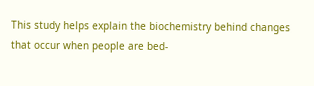This study helps explain the biochemistry behind changes that occur when people are bed-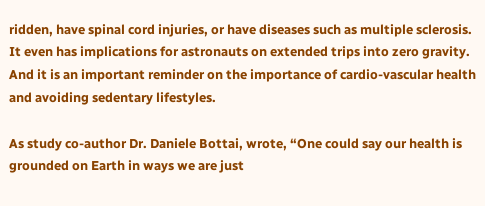ridden, have spinal cord injuries, or have diseases such as multiple sclerosis. It even has implications for astronauts on extended trips into zero gravity. And it is an important reminder on the importance of cardio-vascular health and avoiding sedentary lifestyles.

As study co-author Dr. Daniele Bottai, wrote, “One could say our health is grounded on Earth in ways we are just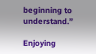beginning to understand.”

Enjoying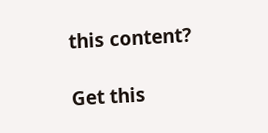this content?

Get this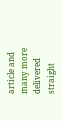article and many more delivered straight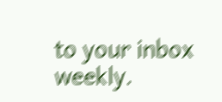to your inbox weekly.